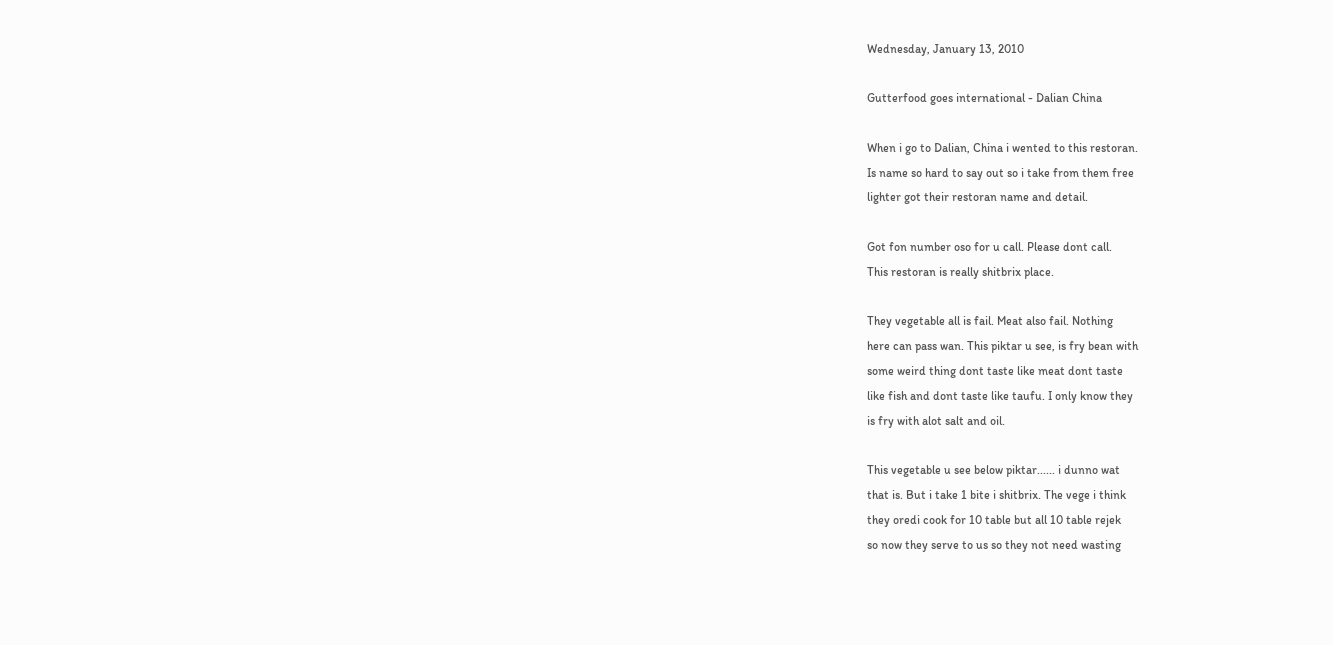Wednesday, January 13, 2010

Gutterfood goes international - Dalian China

When i go to Dalian, China i wented to this restoran.
Is name so hard to say out so i take from them free
lighter got their restoran name and detail.

Got fon number oso for u call. Please dont call.
This restoran is really shitbrix place.

They vegetable all is fail. Meat also fail. Nothing
here can pass wan. This piktar u see, is fry bean with
some weird thing dont taste like meat dont taste
like fish and dont taste like taufu. I only know they
is fry with alot salt and oil.

This vegetable u see below piktar...... i dunno wat
that is. But i take 1 bite i shitbrix. The vege i think
they oredi cook for 10 table but all 10 table rejek
so now they serve to us so they not need wasting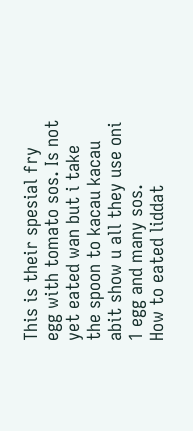This is their spesial fry egg with tomato sos. Is not
yet eated wan but i take the spoon to kacau kacau
abit show u all they use oni 1 egg and many sos.
How to eated liddat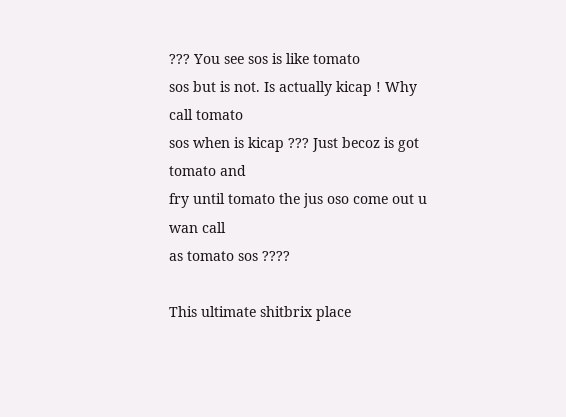??? You see sos is like tomato
sos but is not. Is actually kicap ! Why call tomato
sos when is kicap ??? Just becoz is got tomato and
fry until tomato the jus oso come out u wan call
as tomato sos ????

This ultimate shitbrix place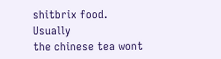shitbrix food. Usually
the chinese tea wont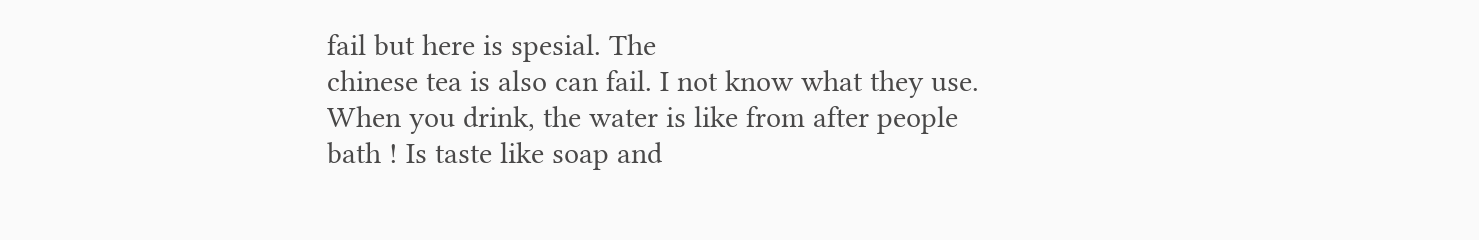fail but here is spesial. The
chinese tea is also can fail. I not know what they use.
When you drink, the water is like from after people
bath ! Is taste like soap and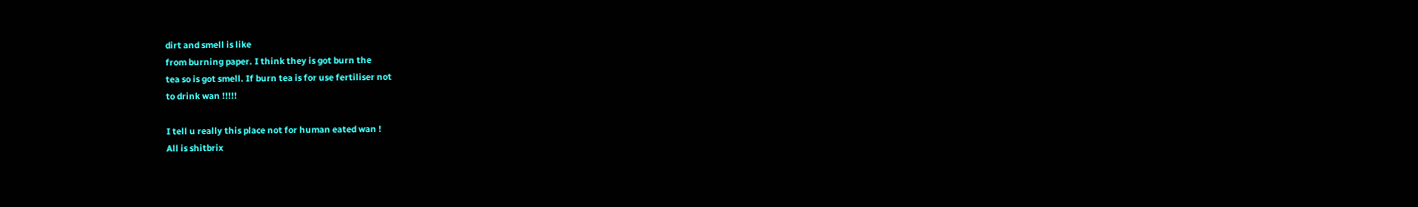dirt and smell is like
from burning paper. I think they is got burn the
tea so is got smell. If burn tea is for use fertiliser not
to drink wan !!!!!

I tell u really this place not for human eated wan !
All is shitbrix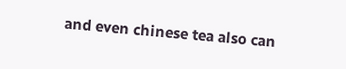and even chinese tea also can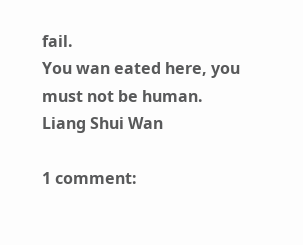fail.
You wan eated here, you must not be human.
Liang Shui Wan

1 comment: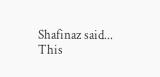Shafinaz said...
This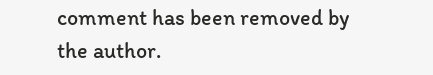comment has been removed by the author.